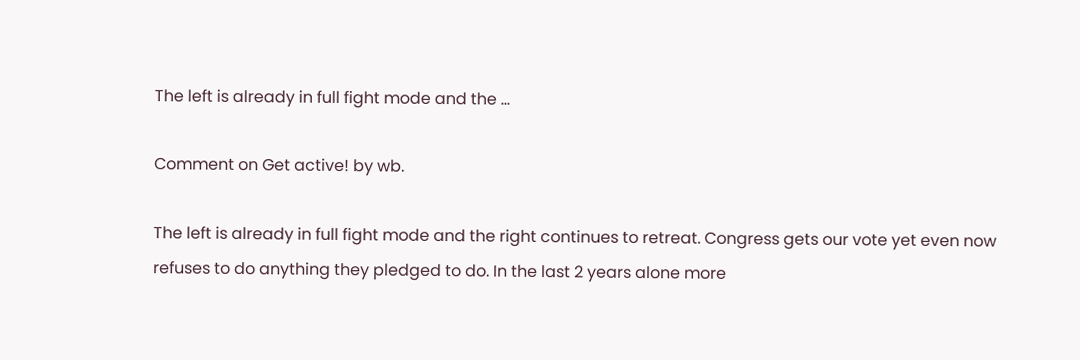The left is already in full fight mode and the …

Comment on Get active! by wb.

The left is already in full fight mode and the right continues to retreat. Congress gets our vote yet even now refuses to do anything they pledged to do. In the last 2 years alone more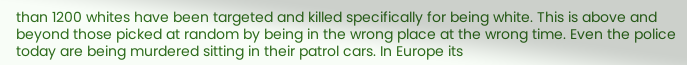than 1200 whites have been targeted and killed specifically for being white. This is above and beyond those picked at random by being in the wrong place at the wrong time. Even the police today are being murdered sitting in their patrol cars. In Europe its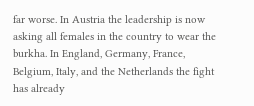far worse. In Austria the leadership is now asking all females in the country to wear the burkha. In England, Germany, France, Belgium, Italy, and the Netherlands the fight has already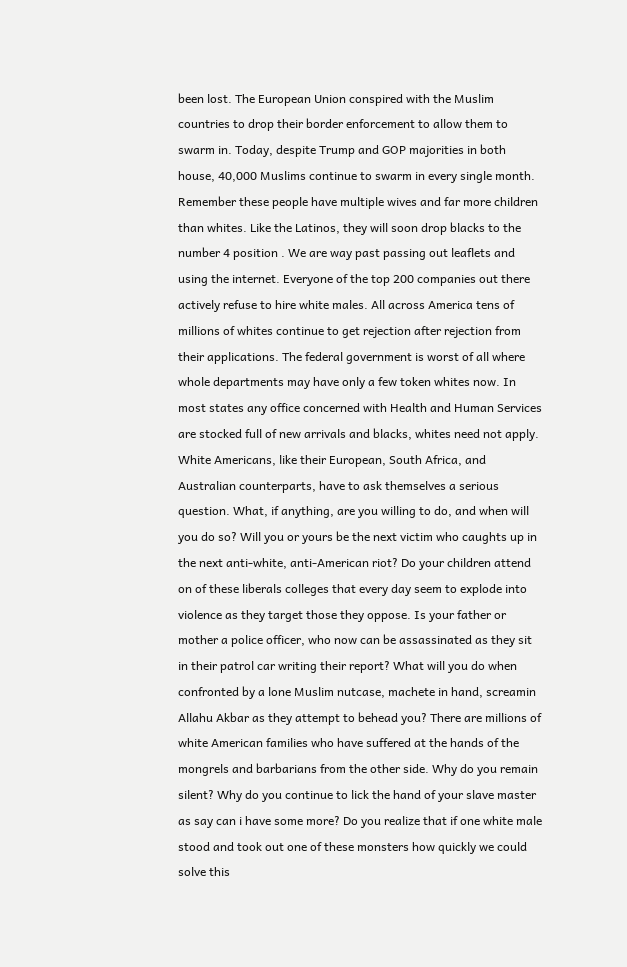been lost. The European Union conspired with the Muslim countries to drop their border enforcement to allow them to swarm in. Today, despite Trump and GOP majorities in both house, 40,000 Muslims continue to swarm in every single month. Remember these people have multiple wives and far more children than whites. Like the Latinos, they will soon drop blacks to the number 4 position . We are way past passing out leaflets and using the internet. Everyone of the top 200 companies out there actively refuse to hire white males. All across America tens of millions of whites continue to get rejection after rejection from their applications. The federal government is worst of all where whole departments may have only a few token whites now. In most states any office concerned with Health and Human Services are stocked full of new arrivals and blacks, whites need not apply. White Americans, like their European, South Africa, and Australian counterparts, have to ask themselves a serious question. What, if anything, are you willing to do, and when will you do so? Will you or yours be the next victim who caughts up in the next anti-white, anti-American riot? Do your children attend on of these liberals colleges that every day seem to explode into violence as they target those they oppose. Is your father or mother a police officer, who now can be assassinated as they sit in their patrol car writing their report? What will you do when confronted by a lone Muslim nutcase, machete in hand, screamin Allahu Akbar as they attempt to behead you? There are millions of white American families who have suffered at the hands of the mongrels and barbarians from the other side. Why do you remain silent? Why do you continue to lick the hand of your slave master as say can i have some more? Do you realize that if one white male stood and took out one of these monsters how quickly we could solve this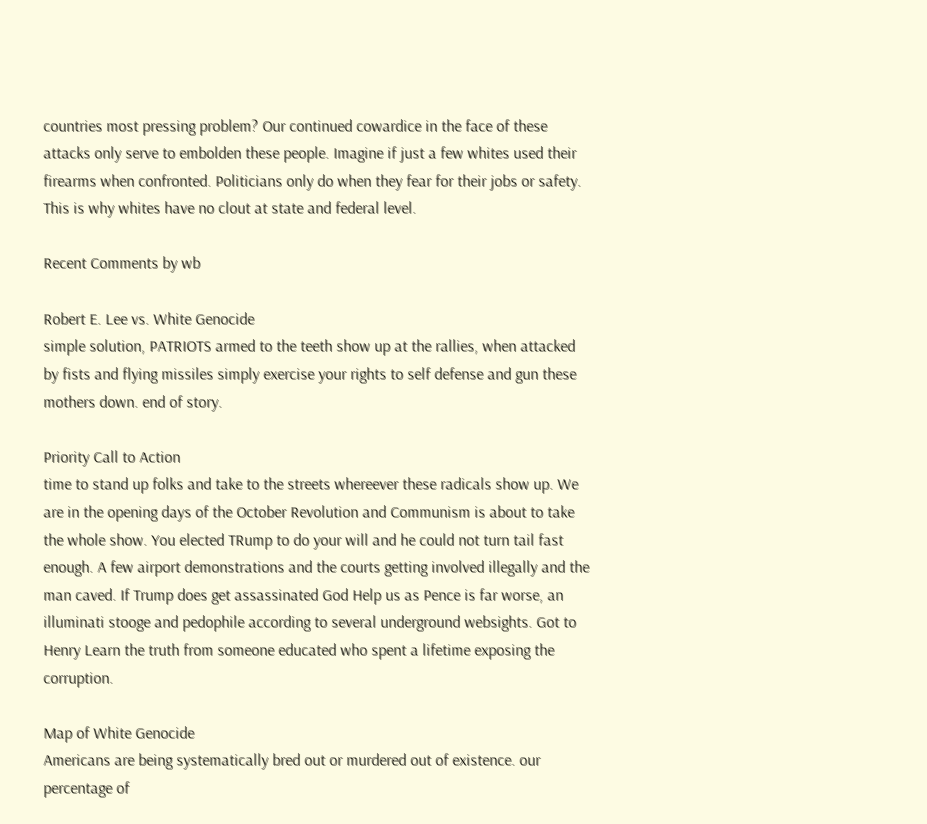countries most pressing problem? Our continued cowardice in the face of these attacks only serve to embolden these people. Imagine if just a few whites used their firearms when confronted. Politicians only do when they fear for their jobs or safety. This is why whites have no clout at state and federal level.

Recent Comments by wb

Robert E. Lee vs. White Genocide
simple solution, PATRIOTS armed to the teeth show up at the rallies, when attacked by fists and flying missiles simply exercise your rights to self defense and gun these mothers down. end of story.

Priority Call to Action
time to stand up folks and take to the streets whereever these radicals show up. We are in the opening days of the October Revolution and Communism is about to take the whole show. You elected TRump to do your will and he could not turn tail fast enough. A few airport demonstrations and the courts getting involved illegally and the man caved. If Trump does get assassinated God Help us as Pence is far worse, an illuminati stooge and pedophile according to several underground websights. Got to Henry Learn the truth from someone educated who spent a lifetime exposing the corruption.

Map of White Genocide
Americans are being systematically bred out or murdered out of existence. our percentage of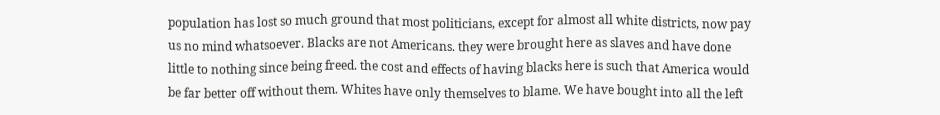population has lost so much ground that most politicians, except for almost all white districts, now pay us no mind whatsoever. Blacks are not Americans. they were brought here as slaves and have done little to nothing since being freed. the cost and effects of having blacks here is such that America would be far better off without them. Whites have only themselves to blame. We have bought into all the left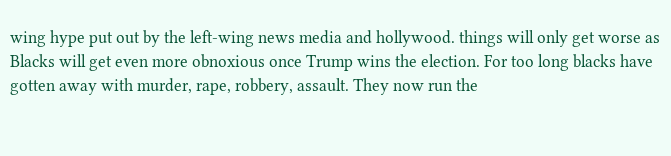wing hype put out by the left-wing news media and hollywood. things will only get worse as Blacks will get even more obnoxious once Trump wins the election. For too long blacks have gotten away with murder, rape, robbery, assault. They now run the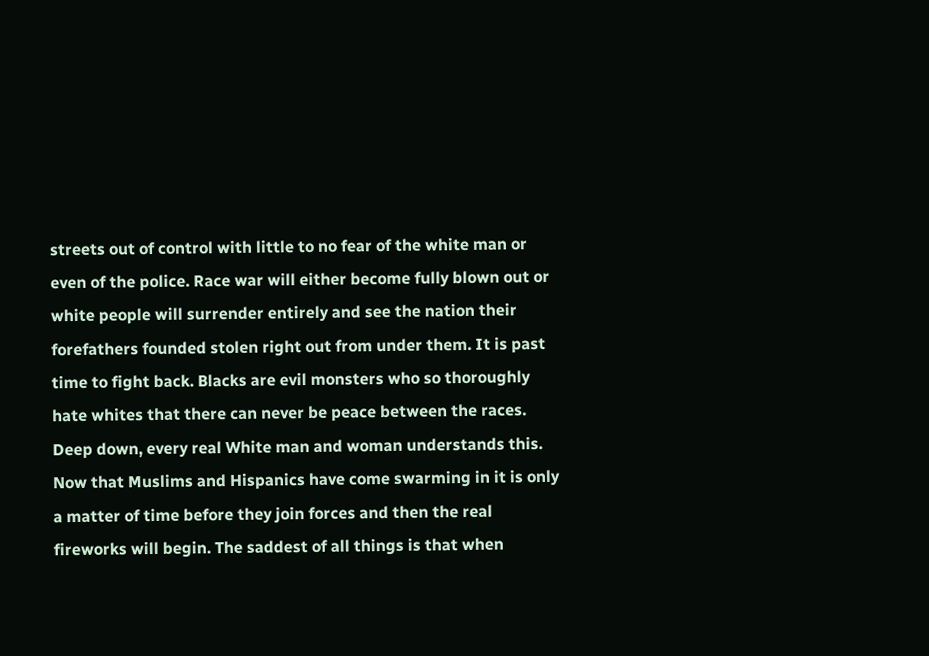streets out of control with little to no fear of the white man or even of the police. Race war will either become fully blown out or white people will surrender entirely and see the nation their forefathers founded stolen right out from under them. It is past time to fight back. Blacks are evil monsters who so thoroughly hate whites that there can never be peace between the races. Deep down, every real White man and woman understands this. Now that Muslims and Hispanics have come swarming in it is only a matter of time before they join forces and then the real fireworks will begin. The saddest of all things is that when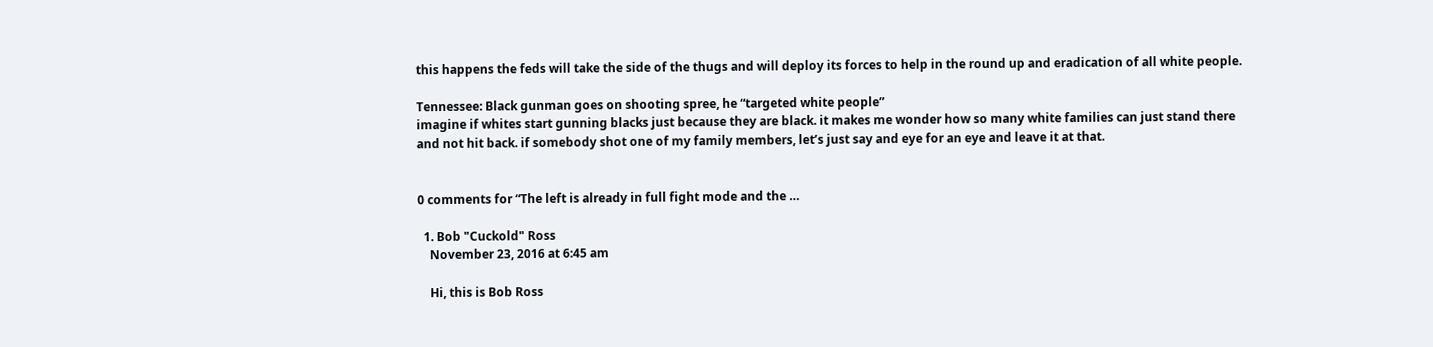this happens the feds will take the side of the thugs and will deploy its forces to help in the round up and eradication of all white people.

Tennessee: Black gunman goes on shooting spree, he “targeted white people”
imagine if whites start gunning blacks just because they are black. it makes me wonder how so many white families can just stand there and not hit back. if somebody shot one of my family members, let’s just say and eye for an eye and leave it at that.


0 comments for “The left is already in full fight mode and the …

  1. Bob "Cuckold" Ross
    November 23, 2016 at 6:45 am

    Hi, this is Bob Ross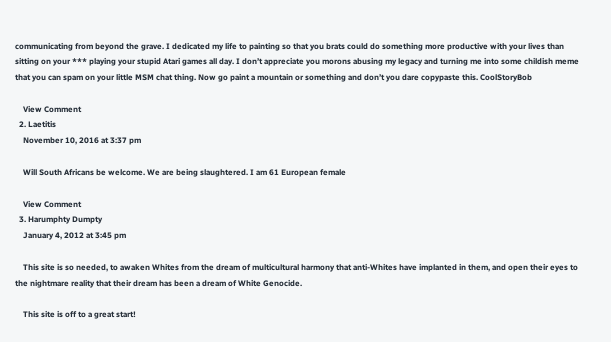communicating from beyond the grave. I dedicated my life to painting so that you brats could do something more productive with your lives than sitting on your *** playing your stupid Atari games all day. I don’t appreciate you morons abusing my legacy and turning me into some childish meme that you can spam on your little MSM chat thing. Now go paint a mountain or something and don’t you dare copypaste this. CoolStoryBob

    View Comment
  2. Laetitis
    November 10, 2016 at 3:37 pm

    Will South Africans be welcome. We are being slaughtered. I am 61 European female

    View Comment
  3. Harumphty Dumpty
    January 4, 2012 at 3:45 pm

    This site is so needed, to awaken Whites from the dream of multicultural harmony that anti-Whites have implanted in them, and open their eyes to the nightmare reality that their dream has been a dream of White Genocide.

    This site is off to a great start!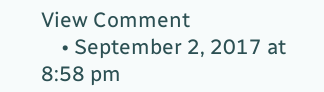View Comment
    • September 2, 2017 at 8:58 pm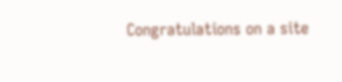Congratulations on a site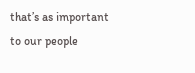that’s as important to our people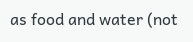as food and water (not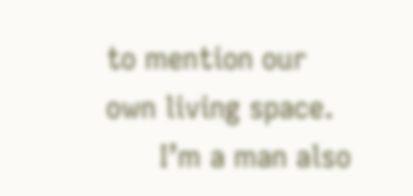to mention our own living space.
      I’m a man also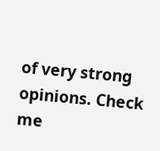of very strong opinions. Check me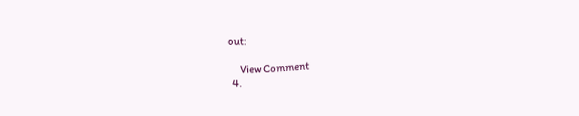out:

      View Comment
  4.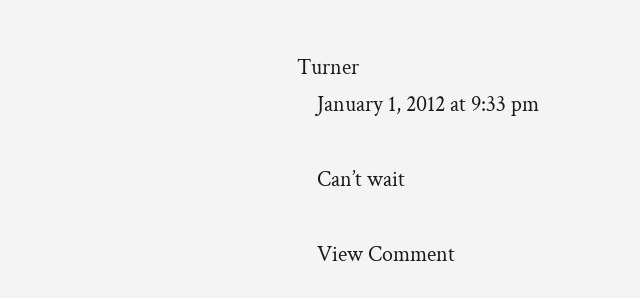Turner
    January 1, 2012 at 9:33 pm

    Can’t wait

    View Comment